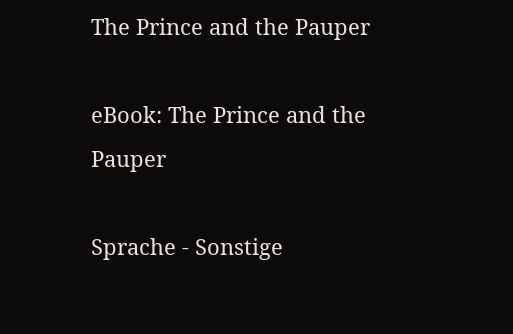The Prince and the Pauper

eBook: The Prince and the Pauper

Sprache - Sonstige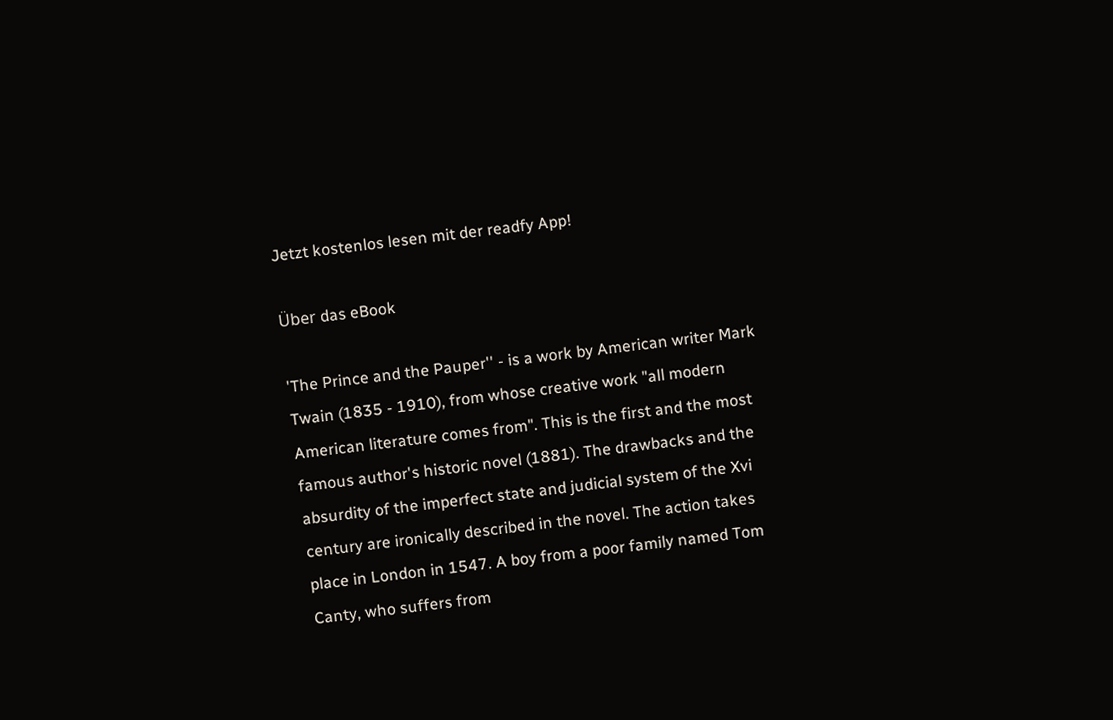Jetzt kostenlos lesen mit der readfy App!

Über das eBook

'The Prince and the Pauper'' - is a work by American writer Mark Twain (1835 - 1910), from whose creative work "all modern American literature comes from". This is the first and the most famous author's historic novel (1881). The drawbacks and the absurdity of the imperfect state and judicial system of the Xvi century are ironically described in the novel. The action takes place in London in 1547. A boy from a poor family named Tom Canty, who suffers from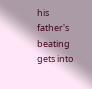his father's beating gets into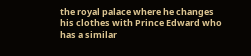the royal palace where he changes his clothes with Prince Edward who has a similar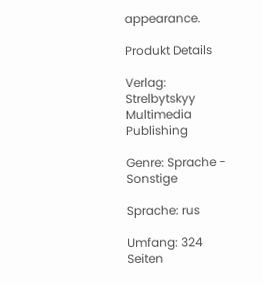appearance.

Produkt Details

Verlag: Strelbytskyy Multimedia Publishing

Genre: Sprache - Sonstige

Sprache: rus

Umfang: 324 Seiten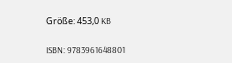Größe: 453,0 KB

ISBN: 9783961648801